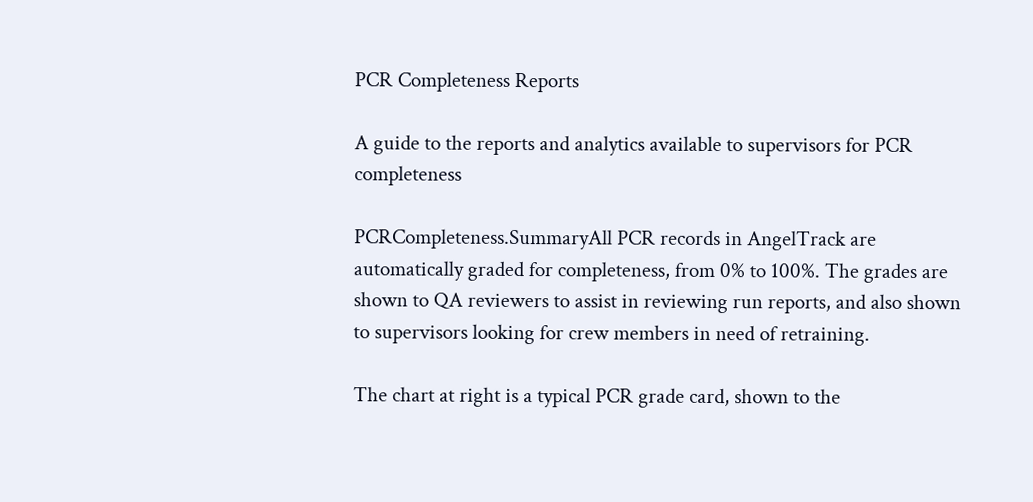PCR Completeness Reports

A guide to the reports and analytics available to supervisors for PCR completeness

PCRCompleteness.SummaryAll PCR records in AngelTrack are automatically graded for completeness, from 0% to 100%. The grades are shown to QA reviewers to assist in reviewing run reports, and also shown to supervisors looking for crew members in need of retraining.

The chart at right is a typical PCR grade card, shown to the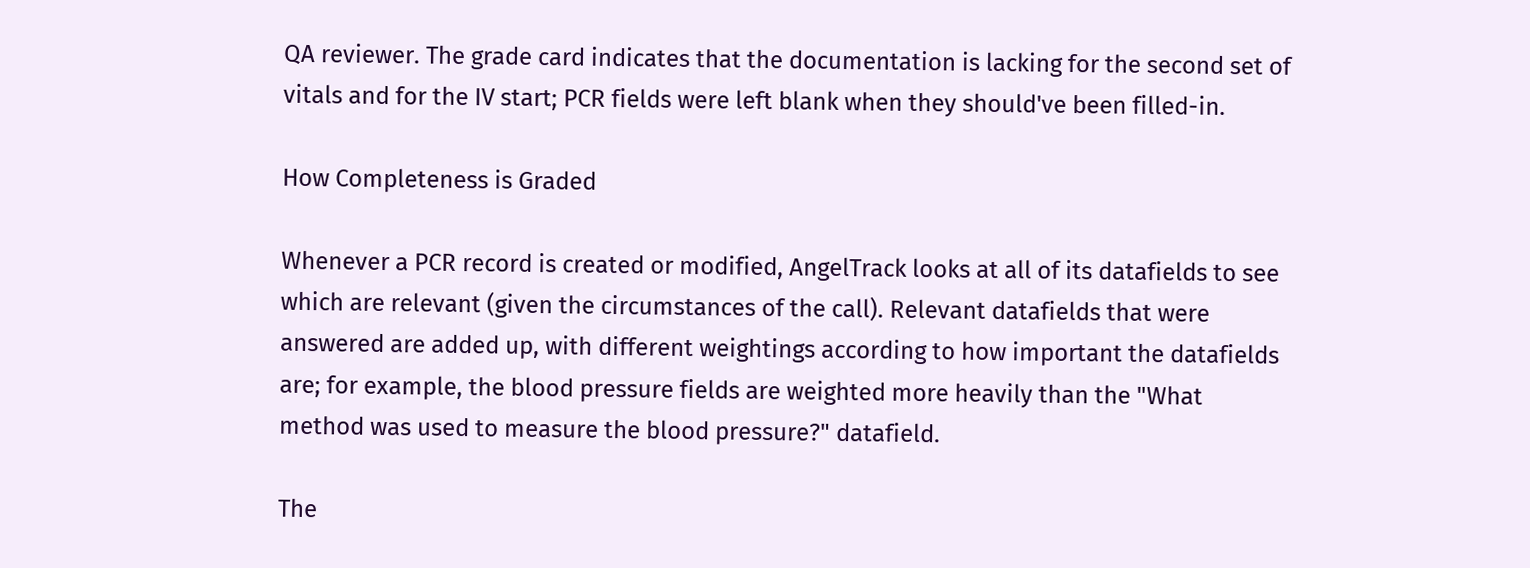QA reviewer. The grade card indicates that the documentation is lacking for the second set of vitals and for the IV start; PCR fields were left blank when they should've been filled-in.

How Completeness is Graded

Whenever a PCR record is created or modified, AngelTrack looks at all of its datafields to see which are relevant (given the circumstances of the call). Relevant datafields that were answered are added up, with different weightings according to how important the datafields are; for example, the blood pressure fields are weighted more heavily than the "What method was used to measure the blood pressure?" datafield.

The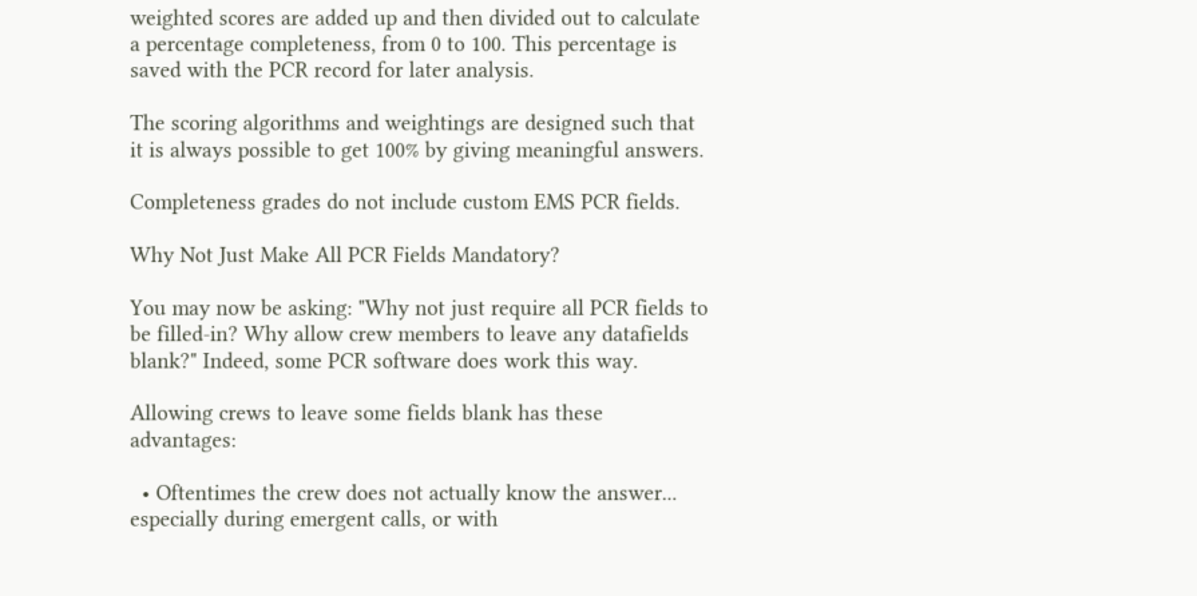weighted scores are added up and then divided out to calculate a percentage completeness, from 0 to 100. This percentage is saved with the PCR record for later analysis.

The scoring algorithms and weightings are designed such that it is always possible to get 100% by giving meaningful answers.

Completeness grades do not include custom EMS PCR fields.

Why Not Just Make All PCR Fields Mandatory?

You may now be asking: "Why not just require all PCR fields to be filled-in? Why allow crew members to leave any datafields blank?" Indeed, some PCR software does work this way.

Allowing crews to leave some fields blank has these advantages:

  • Oftentimes the crew does not actually know the answer... especially during emergent calls, or with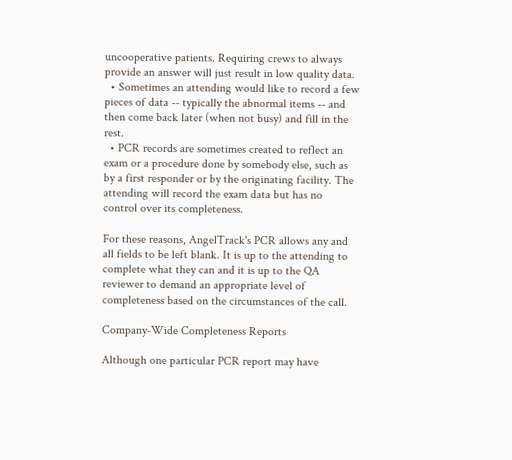uncooperative patients. Requiring crews to always provide an answer will just result in low quality data.
  • Sometimes an attending would like to record a few pieces of data -- typically the abnormal items -- and then come back later (when not busy) and fill in the rest.
  • PCR records are sometimes created to reflect an exam or a procedure done by somebody else, such as by a first responder or by the originating facility. The attending will record the exam data but has no control over its completeness.

For these reasons, AngelTrack's PCR allows any and all fields to be left blank. It is up to the attending to complete what they can and it is up to the QA reviewer to demand an appropriate level of completeness based on the circumstances of the call.

Company-Wide Completeness Reports

Although one particular PCR report may have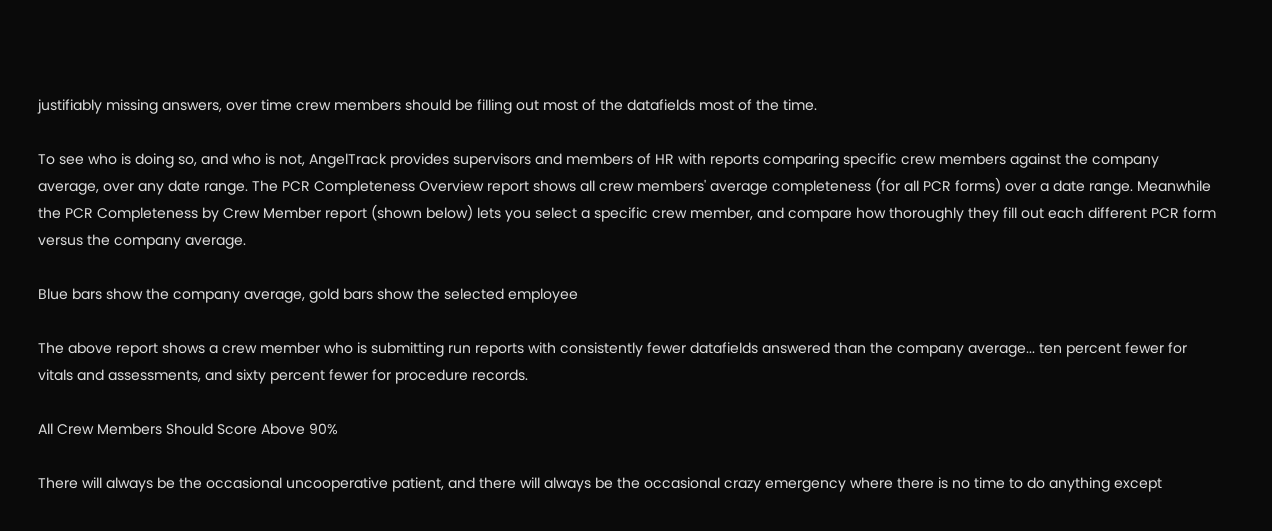justifiably missing answers, over time crew members should be filling out most of the datafields most of the time.

To see who is doing so, and who is not, AngelTrack provides supervisors and members of HR with reports comparing specific crew members against the company average, over any date range. The PCR Completeness Overview report shows all crew members' average completeness (for all PCR forms) over a date range. Meanwhile the PCR Completeness by Crew Member report (shown below) lets you select a specific crew member, and compare how thoroughly they fill out each different PCR form versus the company average.

Blue bars show the company average, gold bars show the selected employee

The above report shows a crew member who is submitting run reports with consistently fewer datafields answered than the company average... ten percent fewer for vitals and assessments, and sixty percent fewer for procedure records.

All Crew Members Should Score Above 90%

There will always be the occasional uncooperative patient, and there will always be the occasional crazy emergency where there is no time to do anything except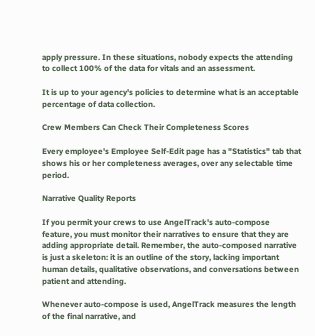apply pressure. In these situations, nobody expects the attending to collect 100% of the data for vitals and an assessment.

It is up to your agency's policies to determine what is an acceptable percentage of data collection.

Crew Members Can Check Their Completeness Scores

Every employee's Employee Self-Edit page has a "Statistics" tab that shows his or her completeness averages, over any selectable time period.

Narrative Quality Reports

If you permit your crews to use AngelTrack's auto-compose feature, you must monitor their narratives to ensure that they are adding appropriate detail. Remember, the auto-composed narrative is just a skeleton: it is an outline of the story, lacking important human details, qualitative observations, and conversations between patient and attending.

Whenever auto-compose is used, AngelTrack measures the length of the final narrative, and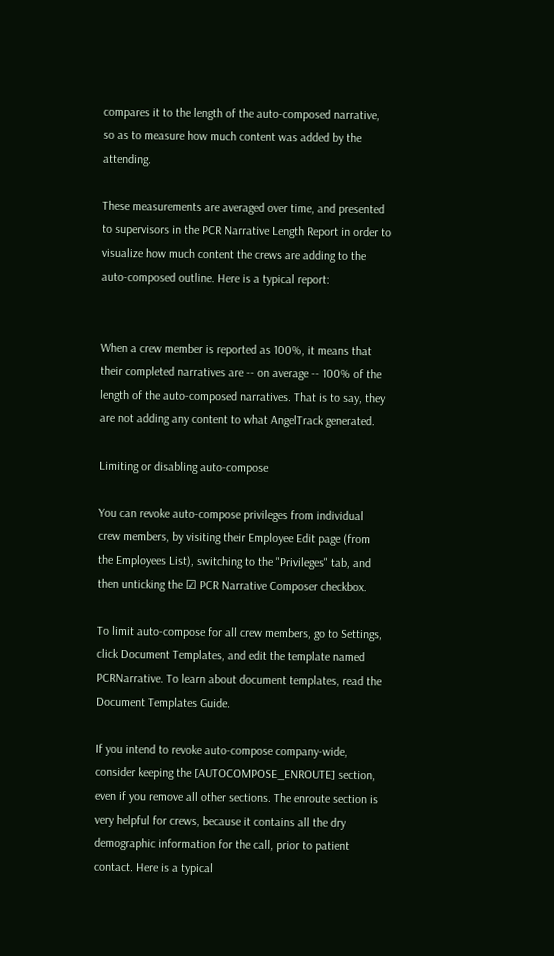compares it to the length of the auto-composed narrative, so as to measure how much content was added by the attending.

These measurements are averaged over time, and presented to supervisors in the PCR Narrative Length Report in order to visualize how much content the crews are adding to the auto-composed outline. Here is a typical report:


When a crew member is reported as 100%, it means that their completed narratives are -- on average -- 100% of the length of the auto-composed narratives. That is to say, they are not adding any content to what AngelTrack generated.

Limiting or disabling auto-compose

You can revoke auto-compose privileges from individual crew members, by visiting their Employee Edit page (from the Employees List), switching to the "Privileges" tab, and then unticking the ☑ PCR Narrative Composer checkbox.

To limit auto-compose for all crew members, go to Settings, click Document Templates, and edit the template named PCRNarrative. To learn about document templates, read the Document Templates Guide.

If you intend to revoke auto-compose company-wide, consider keeping the [AUTOCOMPOSE_ENROUTE] section, even if you remove all other sections. The enroute section is very helpful for crews, because it contains all the dry demographic information for the call, prior to patient contact. Here is a typical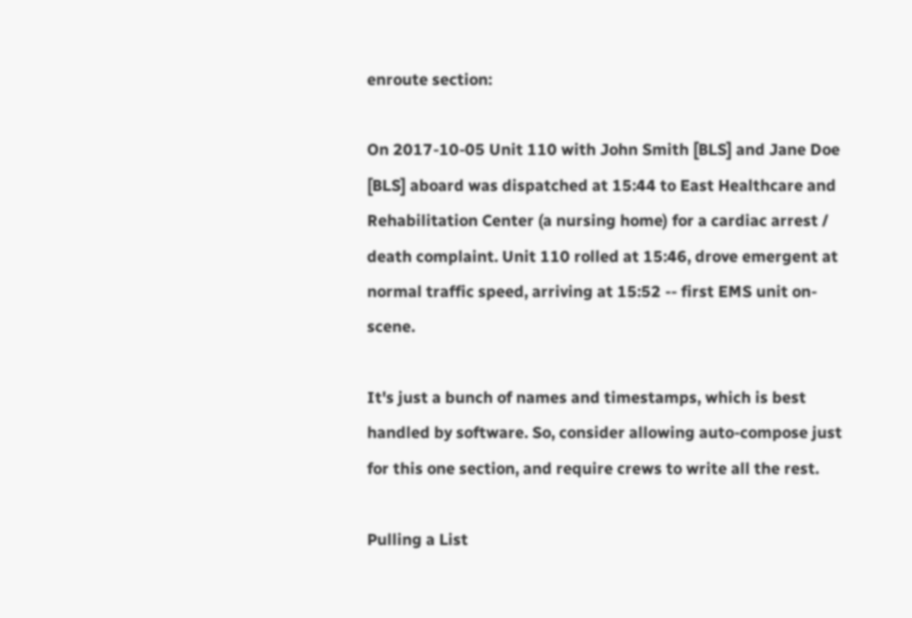enroute section:

On 2017-10-05 Unit 110 with John Smith [BLS] and Jane Doe [BLS] aboard was dispatched at 15:44 to East Healthcare and Rehabilitation Center (a nursing home) for a cardiac arrest / death complaint. Unit 110 rolled at 15:46, drove emergent at normal traffic speed, arriving at 15:52 -- first EMS unit on-scene.

It's just a bunch of names and timestamps, which is best handled by software. So, consider allowing auto-compose just for this one section, and require crews to write all the rest.

Pulling a List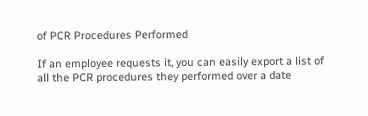of PCR Procedures Performed

If an employee requests it, you can easily export a list of all the PCR procedures they performed over a date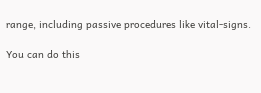range, including passive procedures like vital-signs.

You can do this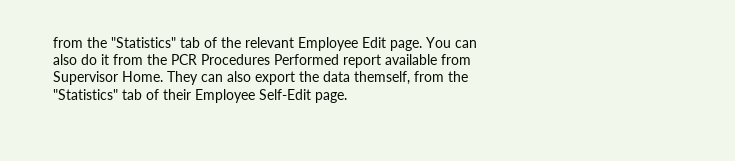from the "Statistics" tab of the relevant Employee Edit page. You can also do it from the PCR Procedures Performed report available from Supervisor Home. They can also export the data themself, from the "Statistics" tab of their Employee Self-Edit page.